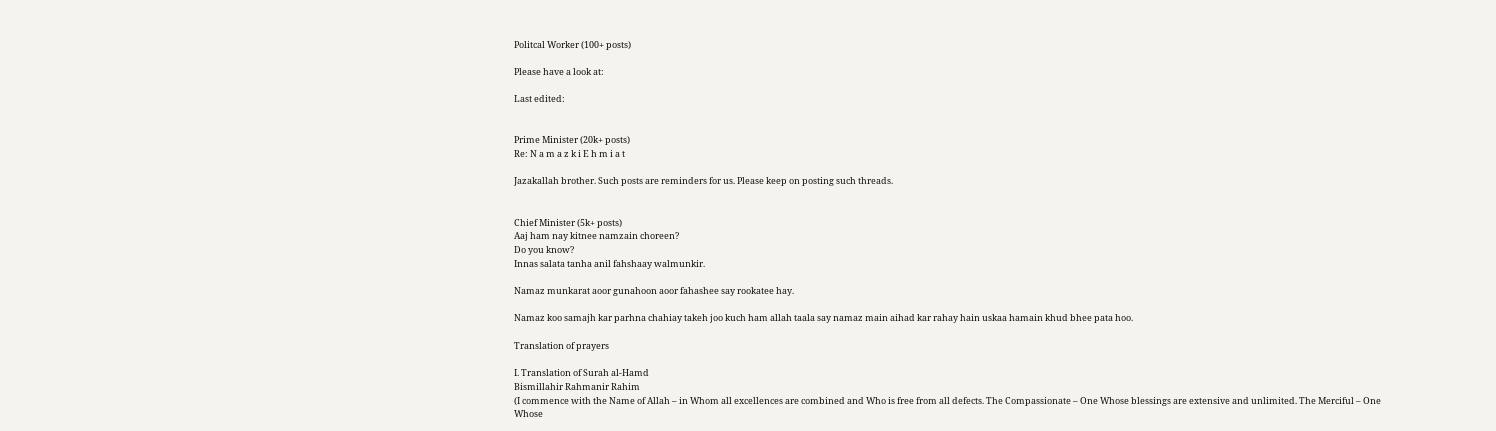Politcal Worker (100+ posts)

Please have a look at:

Last edited:


Prime Minister (20k+ posts)
Re: N a m a z k i E h m i a t

Jazakallah brother. Such posts are reminders for us. Please keep on posting such threads.


Chief Minister (5k+ posts)
Aaj ham nay kitnee namzain choreen?
Do you know?
Innas salata tanha anil fahshaay walmunkir.

Namaz munkarat aoor gunahoon aoor fahashee say rookatee hay.

Namaz koo samajh kar parhna chahiay takeh joo kuch ham allah taala say namaz main aihad kar rahay hain uskaa hamain khud bhee pata hoo.

Translation of prayers

I. Translation of Surah al-Hamd
Bismillahir Rahmanir Rahim
(I commence with the Name of Allah – in Whom all excellences are combined and Who is free from all defects. The Compassionate – One Whose blessings are extensive and unlimited. The Merciful – One Whose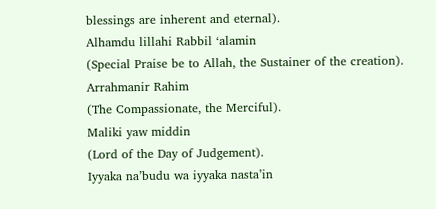blessings are inherent and eternal).
Alhamdu lillahi Rabbil ‘alamin
(Special Praise be to Allah, the Sustainer of the creation).
Arrahmanir Rahim
(The Compassionate, the Merciful).
Maliki yaw middin
(Lord of the Day of Judgement).
Iyyaka na’budu wa iyyaka nasta’in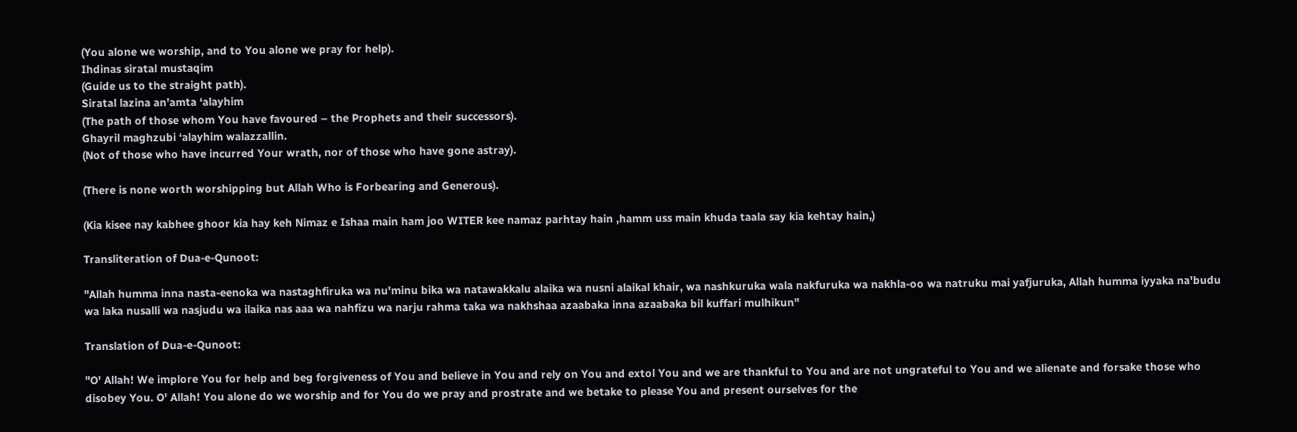(You alone we worship, and to You alone we pray for help).
Ihdinas siratal mustaqim
(Guide us to the straight path).
Siratal lazina an’amta ‘alayhim
(The path of those whom You have favoured – the Prophets and their successors).
Ghayril maghzubi ‘alayhim walazzallin.
(Not of those who have incurred Your wrath, nor of those who have gone astray).

(There is none worth worshipping but Allah Who is Forbearing and Generous).

(Kia kisee nay kabhee ghoor kia hay keh Nimaz e Ishaa main ham joo WITER kee namaz parhtay hain ,hamm uss main khuda taala say kia kehtay hain,)

Transliteration of Dua-e-Qunoot:

"Allah humma inna nasta-eenoka wa nastaghfiruka wa nu'minu bika wa natawakkalu alaika wa nusni alaikal khair, wa nashkuruka wala nakfuruka wa nakhla-oo wa natruku mai yafjuruka, Allah humma iyyaka na'budu wa laka nusalli wa nasjudu wa ilaika nas aaa wa nahfizu wa narju rahma taka wa nakhshaa azaabaka inna azaabaka bil kuffari mulhikun"

Translation of Dua-e-Qunoot:

"O' Allah! We implore You for help and beg forgiveness of You and believe in You and rely on You and extol You and we are thankful to You and are not ungrateful to You and we alienate and forsake those who disobey You. O' Allah! You alone do we worship and for You do we pray and prostrate and we betake to please You and present ourselves for the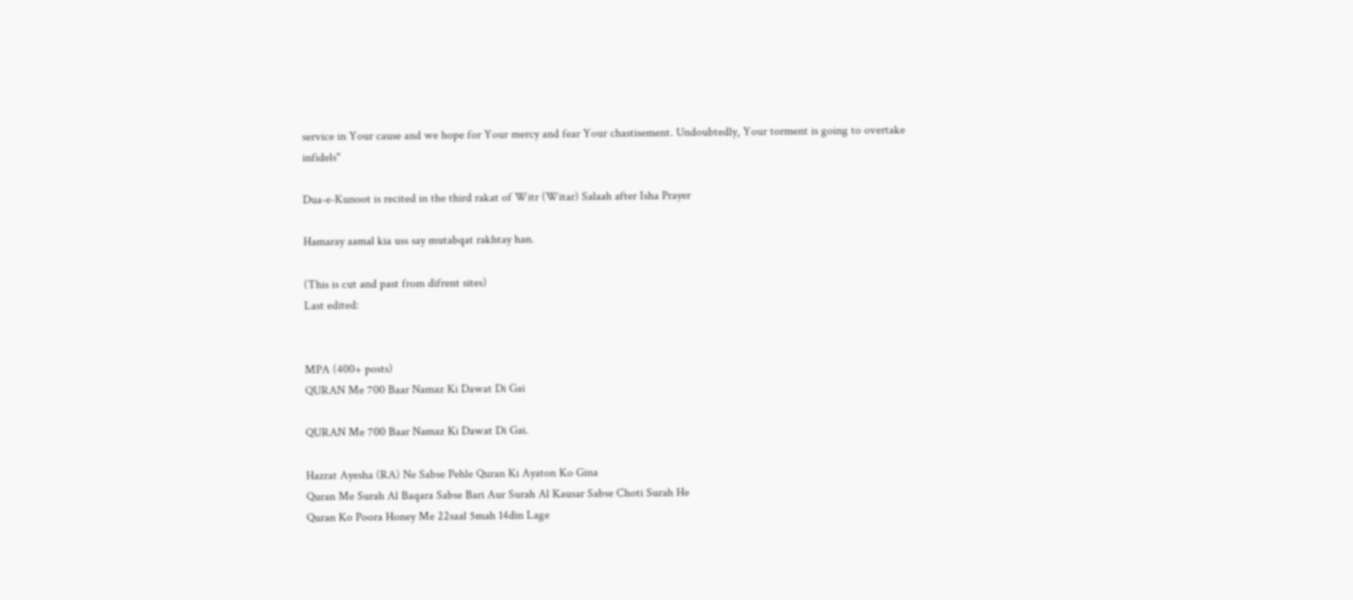service in Your cause and we hope for Your mercy and fear Your chastisement. Undoubtedly, Your torment is going to overtake infidels"

Dua-e-Kunoot is recited in the third rakat of Witr (Witar) Salaah after Isha Prayer

Hamaray aamal kia uss say mutabqat rakhtay han.

(This is cut and past from difrent sites)
Last edited:


MPA (400+ posts)
QURAN Me 700 Baar Namaz Ki Dawat Di Gai

QURAN Me 700 Baar Namaz Ki Dawat Di Gai.

Hazrat Ayesha (RA) Ne Sabse Pehle Quran Ki Ayaton Ko Gina
Quran Me Surah Al Baqara Sabse Bari Aur Surah Al Kausar Sabse Choti Surah He
Quran Ko Poora Honey Me 22saal 5mah 14din Lage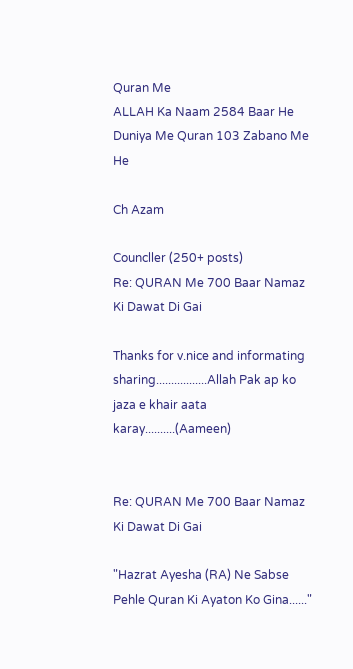Quran Me
ALLAH Ka Naam 2584 Baar He
Duniya Me Quran 103 Zabano Me He

Ch Azam

Councller (250+ posts)
Re: QURAN Me 700 Baar Namaz Ki Dawat Di Gai

Thanks for v.nice and informating sharing.................Allah Pak ap ko jaza e khair aata karay..........(Aameen)


Re: QURAN Me 700 Baar Namaz Ki Dawat Di Gai

"Hazrat Ayesha (RA) Ne Sabse Pehle Quran Ki Ayaton Ko Gina......"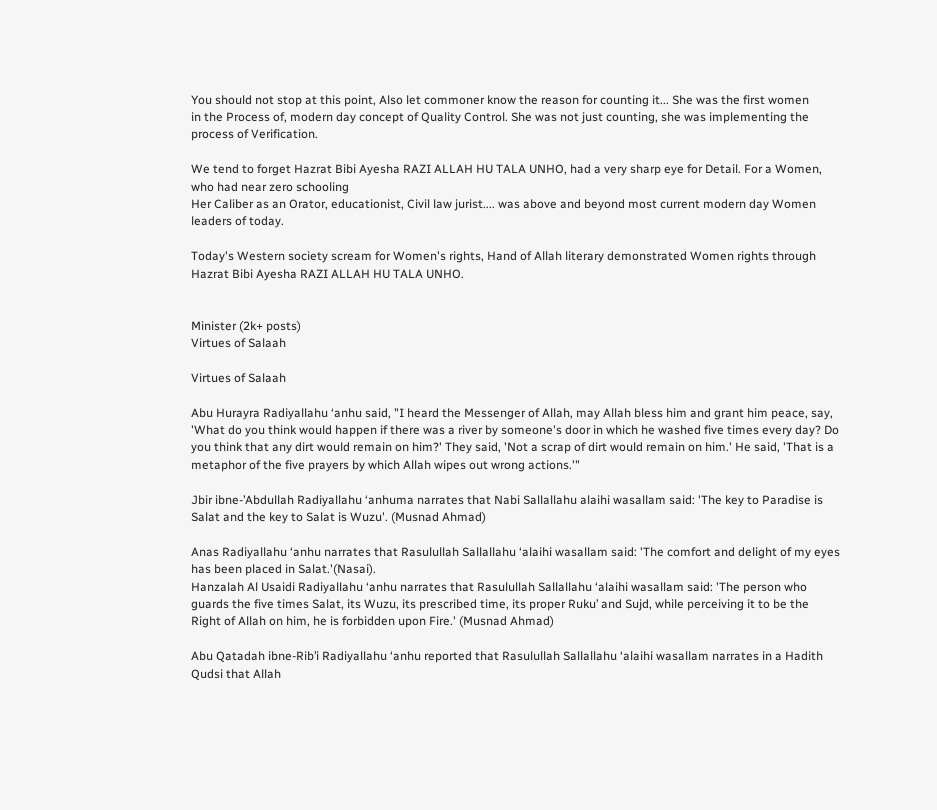You should not stop at this point, Also let commoner know the reason for counting it... She was the first women
in the Process of, modern day concept of Quality Control. She was not just counting, she was implementing the process of Verification.

We tend to forget Hazrat Bibi Ayesha RAZI ALLAH HU TALA UNHO, had a very sharp eye for Detail. For a Women, who had near zero schooling
Her Caliber as an Orator, educationist, Civil law jurist.... was above and beyond most current modern day Women leaders of today.

Today's Western society scream for Women's rights, Hand of Allah literary demonstrated Women rights through Hazrat Bibi Ayesha RAZI ALLAH HU TALA UNHO.


Minister (2k+ posts)
Virtues of Salaah

Virtues of Salaah

Abu Hurayra Radiyallahu ‘anhu said, "I heard the Messenger of Allah, may Allah bless him and grant him peace, say, 'What do you think would happen if there was a river by someone's door in which he washed five times every day? Do you think that any dirt would remain on him?' They said, 'Not a scrap of dirt would remain on him.' He said, 'That is a metaphor of the five prayers by which Allah wipes out wrong actions.'"

Jbir ibne-’Abdullah Radiyallahu ‘anhuma narrates that Nabi Sallallahu alaihi wasallam said: 'The key to Paradise is Salat and the key to Salat is Wuzu'. (Musnad Ahmad)

Anas Radiyallahu ‘anhu narrates that Rasulullah Sallallahu ‘alaihi wasallam said: 'The comfort and delight of my eyes has been placed in Salat.'(Nasai).
Hanzalah Al Usaidi Radiyallahu ‘anhu narrates that Rasulullah Sallallahu ‘alaihi wasallam said: 'The person who guards the five times Salat, its Wuzu, its prescribed time, its proper Ruku’ and Sujd, while perceiving it to be the Right of Allah on him, he is forbidden upon Fire.' (Musnad Ahmad)

Abu Qatadah ibne-Rib’i Radiyallahu ‘anhu reported that Rasulullah Sallallahu ‘alaihi wasallam narrates in a Hadith Qudsi that Allah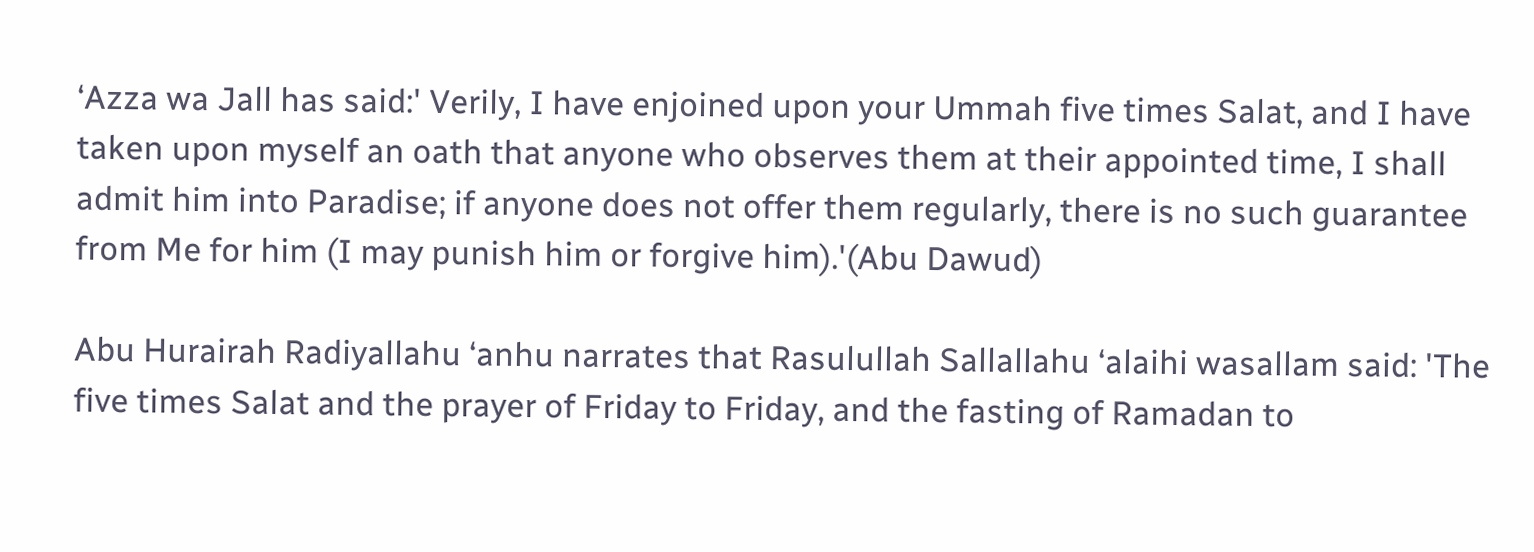‘Azza wa Jall has said:' Verily, I have enjoined upon your Ummah five times Salat, and I have taken upon myself an oath that anyone who observes them at their appointed time, I shall admit him into Paradise; if anyone does not offer them regularly, there is no such guarantee from Me for him (I may punish him or forgive him).'(Abu Dawud)

Abu Hurairah Radiyallahu ‘anhu narrates that Rasulullah Sallallahu ‘alaihi wasallam said: 'The five times Salat and the prayer of Friday to Friday, and the fasting of Ramadan to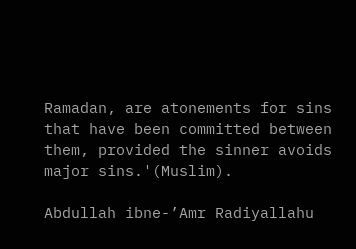Ramadan, are atonements for sins that have been committed between them, provided the sinner avoids major sins.'(Muslim).

Abdullah ibne-’Amr Radiyallahu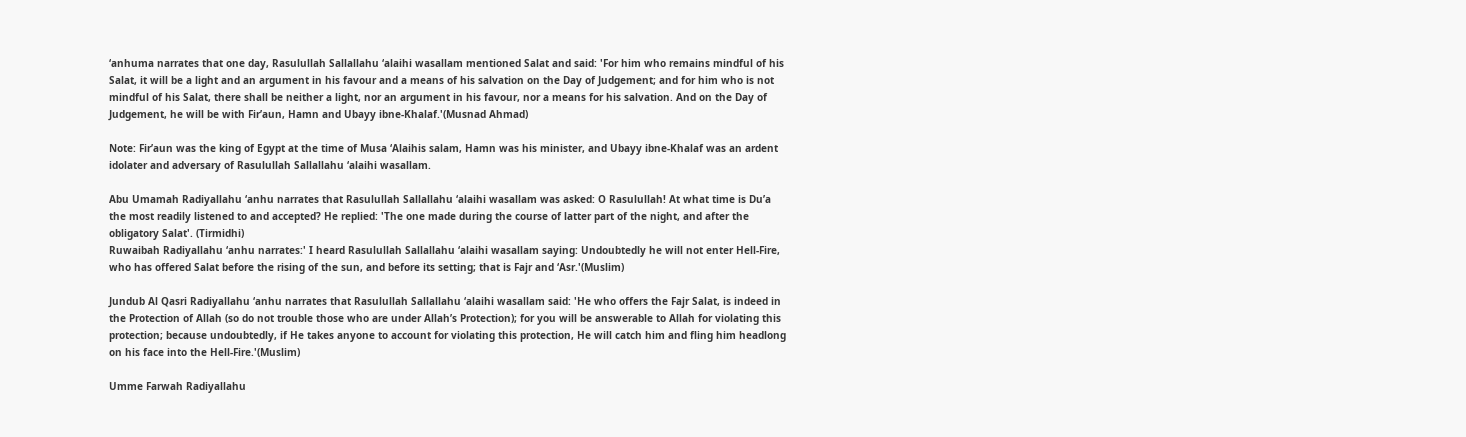‘anhuma narrates that one day, Rasulullah Sallallahu ‘alaihi wasallam mentioned Salat and said: 'For him who remains mindful of his Salat, it will be a light and an argument in his favour and a means of his salvation on the Day of Judgement; and for him who is not mindful of his Salat, there shall be neither a light, nor an argument in his favour, nor a means for his salvation. And on the Day of Judgement, he will be with Fir’aun, Hamn and Ubayy ibne-Khalaf.'(Musnad Ahmad)

Note: Fir’aun was the king of Egypt at the time of Musa ‘Alaihis salam, Hamn was his minister, and Ubayy ibne-Khalaf was an ardent idolater and adversary of Rasulullah Sallallahu ‘alaihi wasallam.

Abu Umamah Radiyallahu ‘anhu narrates that Rasulullah Sallallahu ‘alaihi wasallam was asked: O Rasulullah! At what time is Du’a the most readily listened to and accepted? He replied: 'The one made during the course of latter part of the night, and after the obligatory Salat'. (Tirmidhi)
Ruwaibah Radiyallahu ‘anhu narrates:' I heard Rasulullah Sallallahu ‘alaihi wasallam saying: Undoubtedly he will not enter Hell-Fire, who has offered Salat before the rising of the sun, and before its setting; that is Fajr and ‘Asr.'(Muslim)

Jundub Al Qasri Radiyallahu ‘anhu narrates that Rasulullah Sallallahu ‘alaihi wasallam said: 'He who offers the Fajr Salat, is indeed in the Protection of Allah (so do not trouble those who are under Allah’s Protection); for you will be answerable to Allah for violating this protection; because undoubtedly, if He takes anyone to account for violating this protection, He will catch him and fling him headlong on his face into the Hell-Fire.'(Muslim)

Umme Farwah Radiyallahu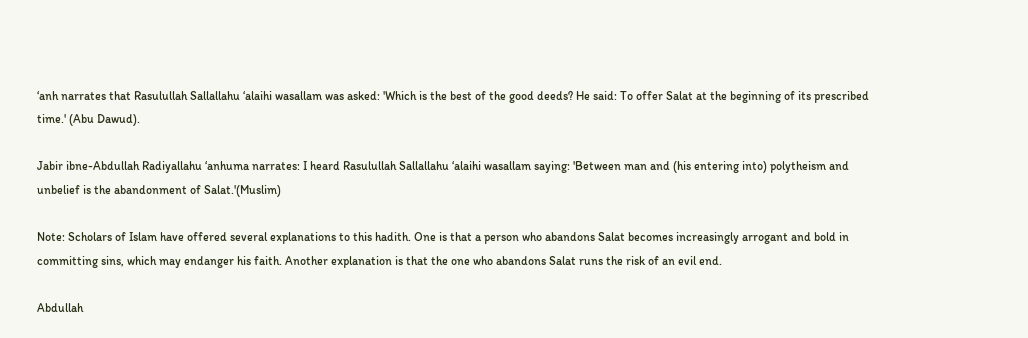‘anh narrates that Rasulullah Sallallahu ‘alaihi wasallam was asked: 'Which is the best of the good deeds? He said: To offer Salat at the beginning of its prescribed time.' (Abu Dawud).

Jabir ibne-Abdullah Radiyallahu ‘anhuma narrates: I heard Rasulullah Sallallahu ‘alaihi wasallam saying: 'Between man and (his entering into) polytheism and unbelief is the abandonment of Salat.'(Muslim)

Note: Scholars of Islam have offered several explanations to this hadith. One is that a person who abandons Salat becomes increasingly arrogant and bold in committing sins, which may endanger his faith. Another explanation is that the one who abandons Salat runs the risk of an evil end.

Abdullah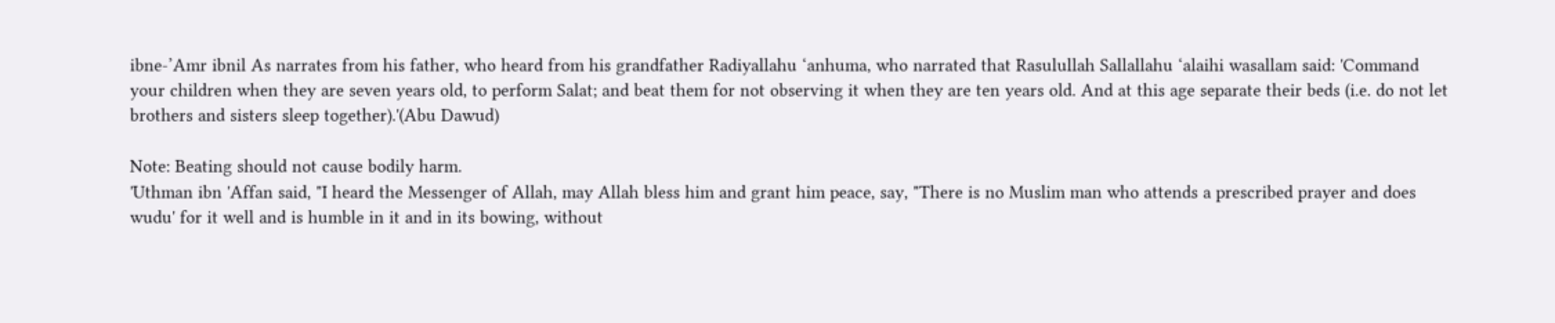ibne-’Amr ibnil As narrates from his father, who heard from his grandfather Radiyallahu ‘anhuma, who narrated that Rasulullah Sallallahu ‘alaihi wasallam said: 'Command your children when they are seven years old, to perform Salat; and beat them for not observing it when they are ten years old. And at this age separate their beds (i.e. do not let brothers and sisters sleep together).'(Abu Dawud)

Note: Beating should not cause bodily harm.
'Uthman ibn 'Affan said, "I heard the Messenger of Allah, may Allah bless him and grant him peace, say, "There is no Muslim man who attends a prescribed prayer and does wudu' for it well and is humble in it and in its bowing, without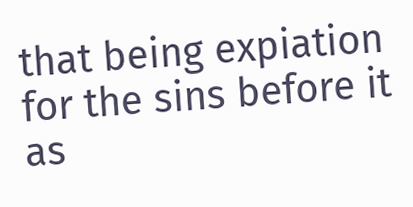that being expiation for the sins before it as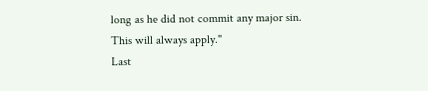long as he did not commit any major sin. This will always apply."
Last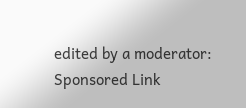edited by a moderator:
Sponsored Link